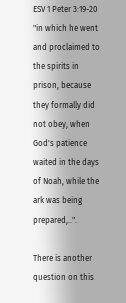ESV 1 Peter 3:19-20 "in which he went and proclaimed to the spirits in prison, because they formally did not obey, when God's patience waited in the days of Noah, while the ark was being prepared,..".

There is another question on this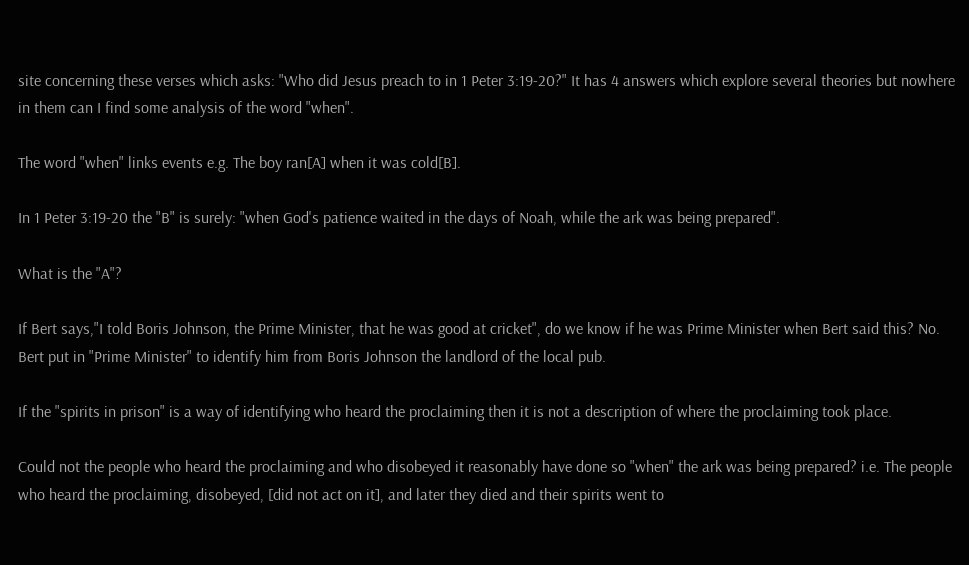site concerning these verses which asks: "Who did Jesus preach to in 1 Peter 3:19-20?" It has 4 answers which explore several theories but nowhere in them can I find some analysis of the word "when".

The word "when" links events e.g. The boy ran[A] when it was cold[B].

In 1 Peter 3:19-20 the "B" is surely: "when God's patience waited in the days of Noah, while the ark was being prepared".

What is the "A"?

If Bert says,"I told Boris Johnson, the Prime Minister, that he was good at cricket", do we know if he was Prime Minister when Bert said this? No. Bert put in "Prime Minister" to identify him from Boris Johnson the landlord of the local pub.

If the "spirits in prison" is a way of identifying who heard the proclaiming then it is not a description of where the proclaiming took place.

Could not the people who heard the proclaiming and who disobeyed it reasonably have done so "when" the ark was being prepared? i.e. The people who heard the proclaiming, disobeyed, [did not act on it], and later they died and their spirits went to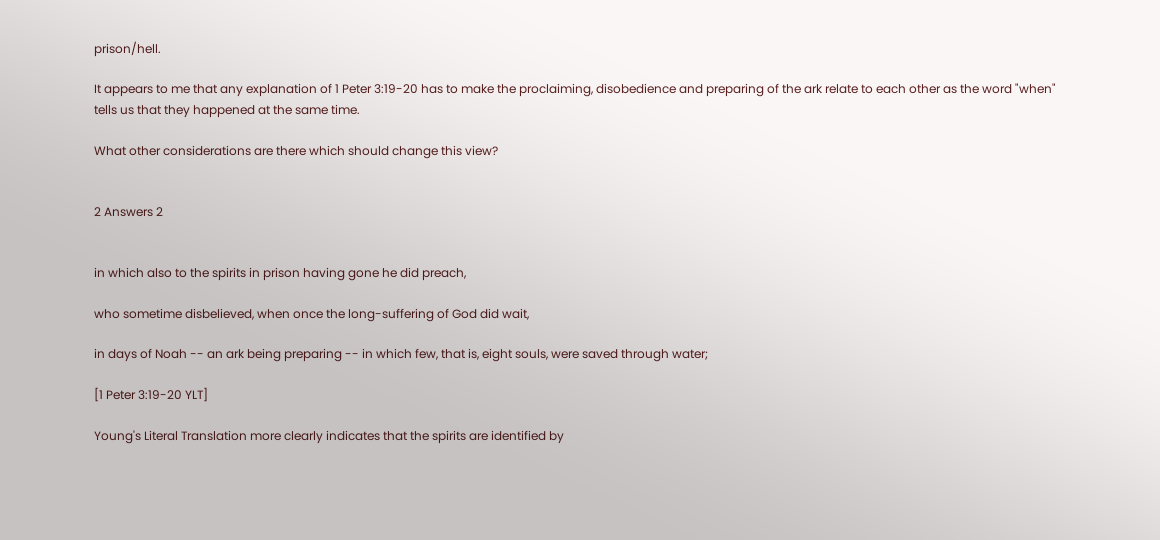prison/hell.

It appears to me that any explanation of 1 Peter 3:19-20 has to make the proclaiming, disobedience and preparing of the ark relate to each other as the word "when" tells us that they happened at the same time.

What other considerations are there which should change this view?


2 Answers 2


in which also to the spirits in prison having gone he did preach,

who sometime disbelieved, when once the long-suffering of God did wait,

in days of Noah -- an ark being preparing -- in which few, that is, eight souls, were saved through water;

[1 Peter 3:19-20 YLT]

Young's Literal Translation more clearly indicates that the spirits are identified by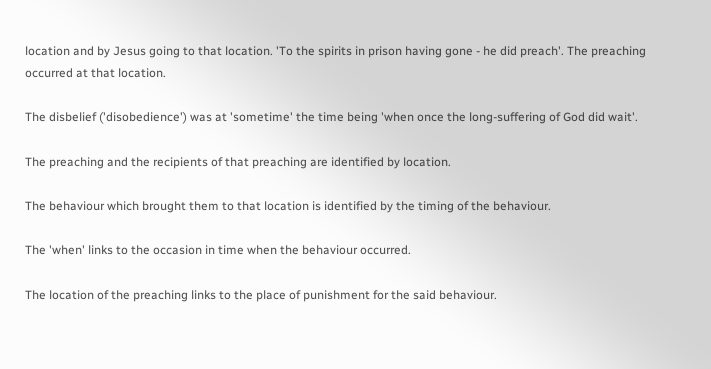location and by Jesus going to that location. 'To the spirits in prison having gone - he did preach'. The preaching occurred at that location.

The disbelief ('disobedience') was at 'sometime' the time being 'when once the long-suffering of God did wait'.

The preaching and the recipients of that preaching are identified by location.

The behaviour which brought them to that location is identified by the timing of the behaviour.

The 'when' links to the occasion in time when the behaviour occurred.

The location of the preaching links to the place of punishment for the said behaviour.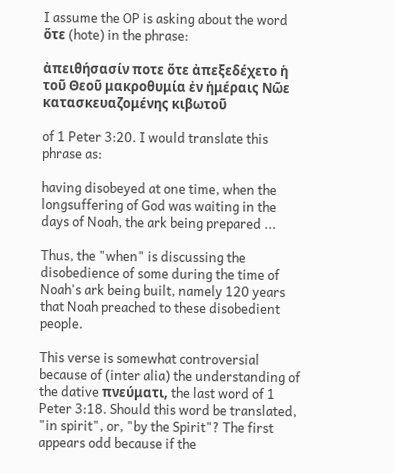I assume the OP is asking about the word ὅτε (hote) in the phrase:

ἀπειθήσασίν ποτε ὅτε ἀπεξεδέχετο ἡ τοῦ Θεοῦ μακροθυμία ἐν ἡμέραις Νῶε κατασκευαζομένης κιβωτοῦ

of 1 Peter 3:20. I would translate this phrase as:

having disobeyed at one time, when the longsuffering of God was waiting in the days of Noah, the ark being prepared ...

Thus, the "when" is discussing the disobedience of some during the time of Noah's ark being built, namely 120 years that Noah preached to these disobedient people.

This verse is somewhat controversial because of (inter alia) the understanding of the dative πνεύματι, the last word of 1 Peter 3:18. Should this word be translated, "in spirit", or, "by the Spirit"? The first appears odd because if the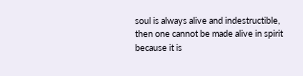soul is always alive and indestructible, then one cannot be made alive in spirit because it is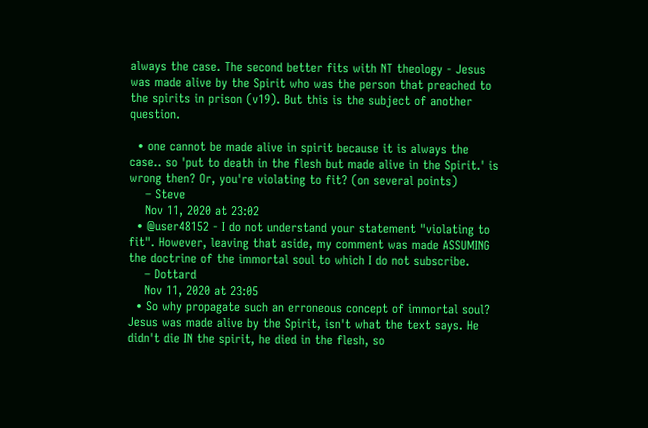always the case. The second better fits with NT theology - Jesus was made alive by the Spirit who was the person that preached to the spirits in prison (v19). But this is the subject of another question.

  • one cannot be made alive in spirit because it is always the case.. so 'put to death in the flesh but made alive in the Spirit.' is wrong then? Or, you're violating to fit? (on several points)
    – Steve
    Nov 11, 2020 at 23:02
  • @user48152 - I do not understand your statement "violating to fit". However, leaving that aside, my comment was made ASSUMING the doctrine of the immortal soul to which I do not subscribe.
    – Dottard
    Nov 11, 2020 at 23:05
  • So why propagate such an erroneous concept of immortal soul? Jesus was made alive by the Spirit, isn't what the text says. He didn't die IN the spirit, he died in the flesh, so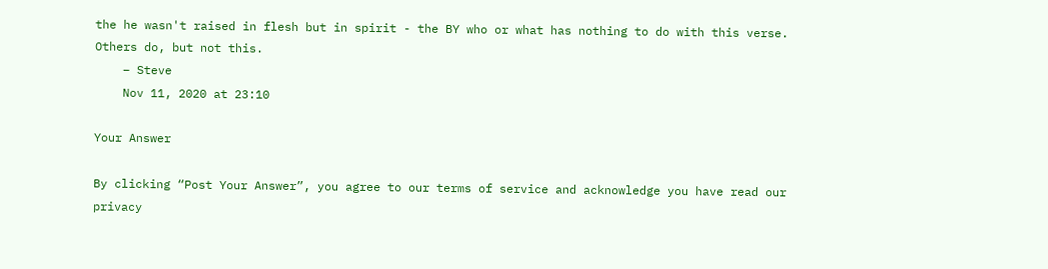the he wasn't raised in flesh but in spirit - the BY who or what has nothing to do with this verse. Others do, but not this.
    – Steve
    Nov 11, 2020 at 23:10

Your Answer

By clicking “Post Your Answer”, you agree to our terms of service and acknowledge you have read our privacy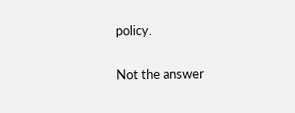policy.

Not the answer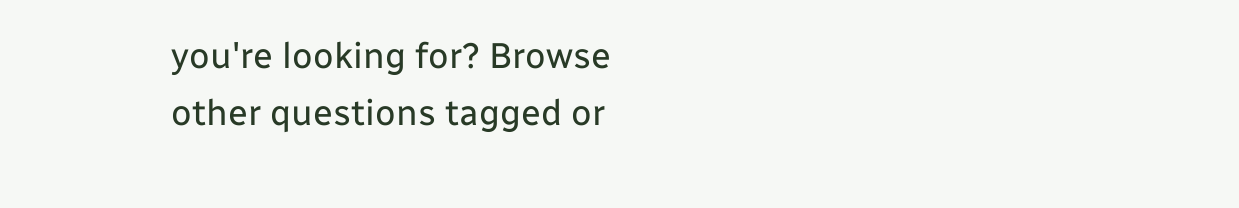you're looking for? Browse other questions tagged or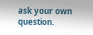ask your own question.